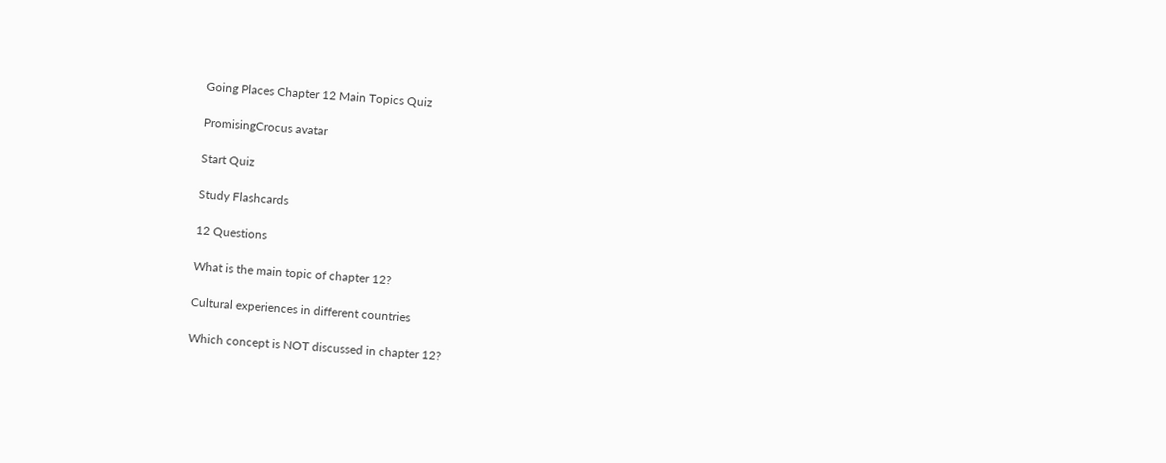Going Places Chapter 12 Main Topics Quiz

PromisingCrocus avatar

Start Quiz

Study Flashcards

12 Questions

What is the main topic of chapter 12?

Cultural experiences in different countries

Which concept is NOT discussed in chapter 12?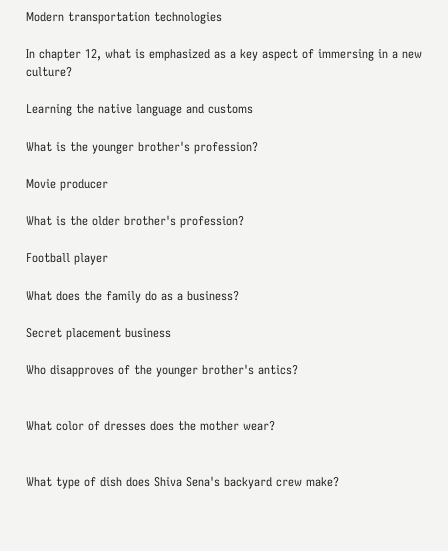Modern transportation technologies

In chapter 12, what is emphasized as a key aspect of immersing in a new culture?

Learning the native language and customs

What is the younger brother's profession?

Movie producer

What is the older brother's profession?

Football player

What does the family do as a business?

Secret placement business

Who disapproves of the younger brother's antics?


What color of dresses does the mother wear?


What type of dish does Shiva Sena's backyard crew make?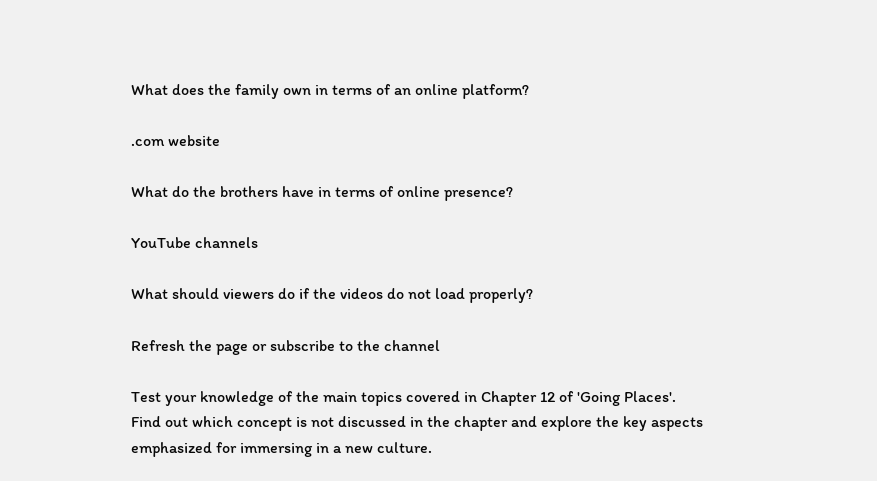What does the family own in terms of an online platform?

.com website

What do the brothers have in terms of online presence?

YouTube channels

What should viewers do if the videos do not load properly?

Refresh the page or subscribe to the channel

Test your knowledge of the main topics covered in Chapter 12 of 'Going Places'. Find out which concept is not discussed in the chapter and explore the key aspects emphasized for immersing in a new culture.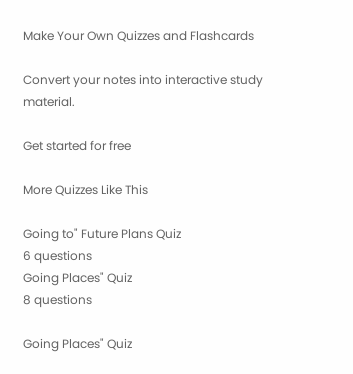Make Your Own Quizzes and Flashcards

Convert your notes into interactive study material.

Get started for free

More Quizzes Like This

Going to" Future Plans Quiz
6 questions
Going Places" Quiz
8 questions

Going Places" Quiz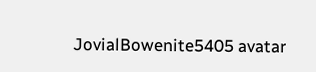JovialBowenite5405 avatar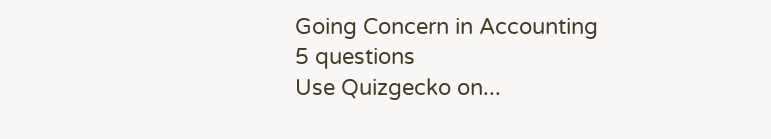Going Concern in Accounting
5 questions
Use Quizgecko on...